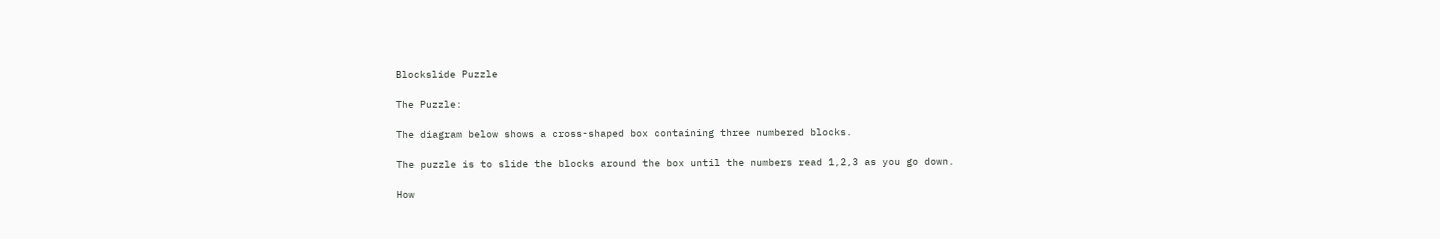Blockslide Puzzle

The Puzzle:

The diagram below shows a cross-shaped box containing three numbered blocks.

The puzzle is to slide the blocks around the box until the numbers read 1,2,3 as you go down.

How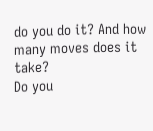do you do it? And how many moves does it take?
Do you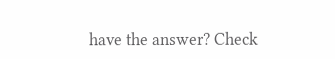have the answer? Check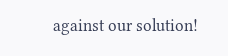against our solution!